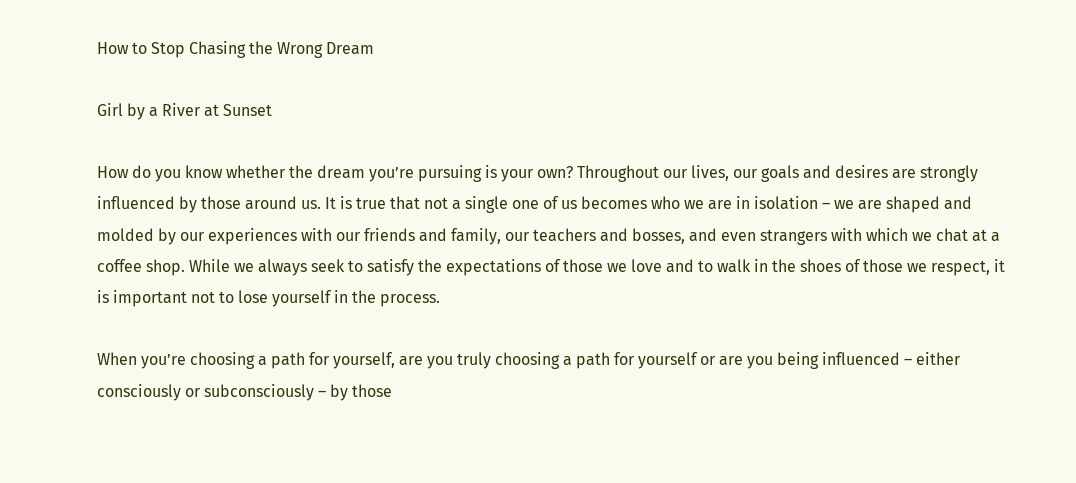How to Stop Chasing the Wrong Dream

Girl by a River at Sunset

How do you know whether the dream you’re pursuing is your own? Throughout our lives, our goals and desires are strongly influenced by those around us. It is true that not a single one of us becomes who we are in isolation – we are shaped and molded by our experiences with our friends and family, our teachers and bosses, and even strangers with which we chat at a coffee shop. While we always seek to satisfy the expectations of those we love and to walk in the shoes of those we respect, it is important not to lose yourself in the process.

When you’re choosing a path for yourself, are you truly choosing a path for yourself or are you being influenced – either consciously or subconsciously – by those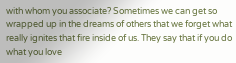with whom you associate? Sometimes we can get so wrapped up in the dreams of others that we forget what really ignites that fire inside of us. They say that if you do what you love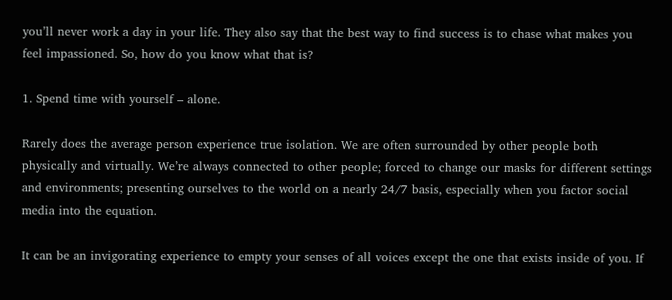you’ll never work a day in your life. They also say that the best way to find success is to chase what makes you feel impassioned. So, how do you know what that is?

1. Spend time with yourself – alone.

Rarely does the average person experience true isolation. We are often surrounded by other people both physically and virtually. We’re always connected to other people; forced to change our masks for different settings and environments; presenting ourselves to the world on a nearly 24/7 basis, especially when you factor social media into the equation.

It can be an invigorating experience to empty your senses of all voices except the one that exists inside of you. If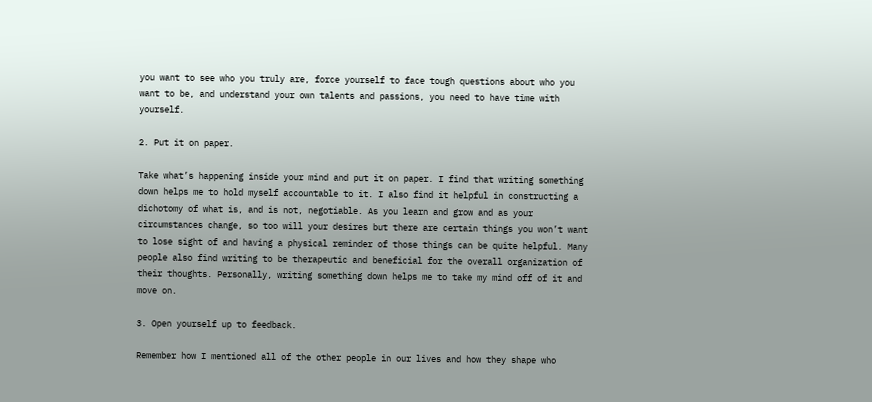you want to see who you truly are, force yourself to face tough questions about who you want to be, and understand your own talents and passions, you need to have time with yourself.

2. Put it on paper.

Take what’s happening inside your mind and put it on paper. I find that writing something down helps me to hold myself accountable to it. I also find it helpful in constructing a dichotomy of what is, and is not, negotiable. As you learn and grow and as your circumstances change, so too will your desires but there are certain things you won’t want to lose sight of and having a physical reminder of those things can be quite helpful. Many people also find writing to be therapeutic and beneficial for the overall organization of their thoughts. Personally, writing something down helps me to take my mind off of it and move on.

3. Open yourself up to feedback.

Remember how I mentioned all of the other people in our lives and how they shape who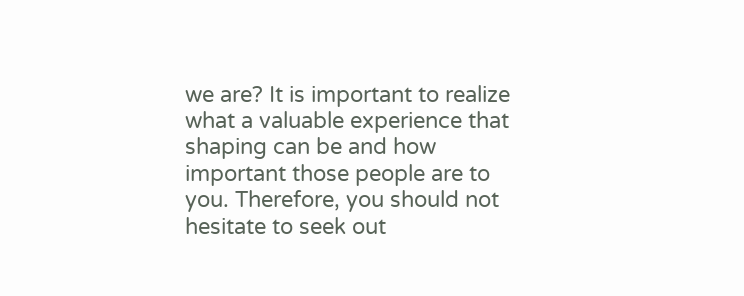we are? It is important to realize what a valuable experience that shaping can be and how important those people are to you. Therefore, you should not hesitate to seek out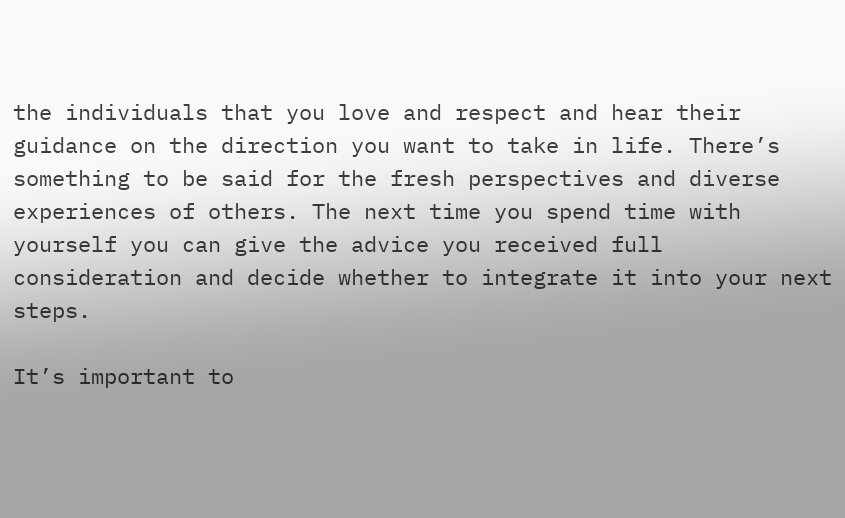the individuals that you love and respect and hear their guidance on the direction you want to take in life. There’s something to be said for the fresh perspectives and diverse experiences of others. The next time you spend time with yourself you can give the advice you received full consideration and decide whether to integrate it into your next steps.

It’s important to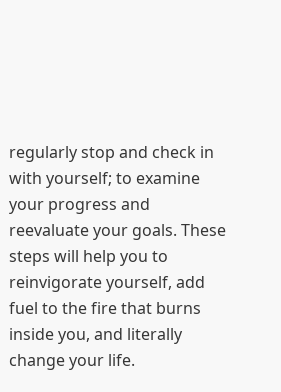regularly stop and check in with yourself; to examine your progress and reevaluate your goals. These steps will help you to reinvigorate yourself, add fuel to the fire that burns inside you, and literally change your life.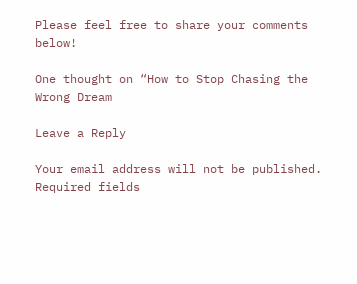Please feel free to share your comments below!

One thought on “How to Stop Chasing the Wrong Dream

Leave a Reply

Your email address will not be published. Required fields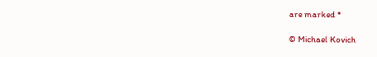are marked *

© Michael Kovich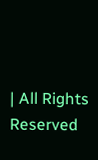| All Rights Reserved